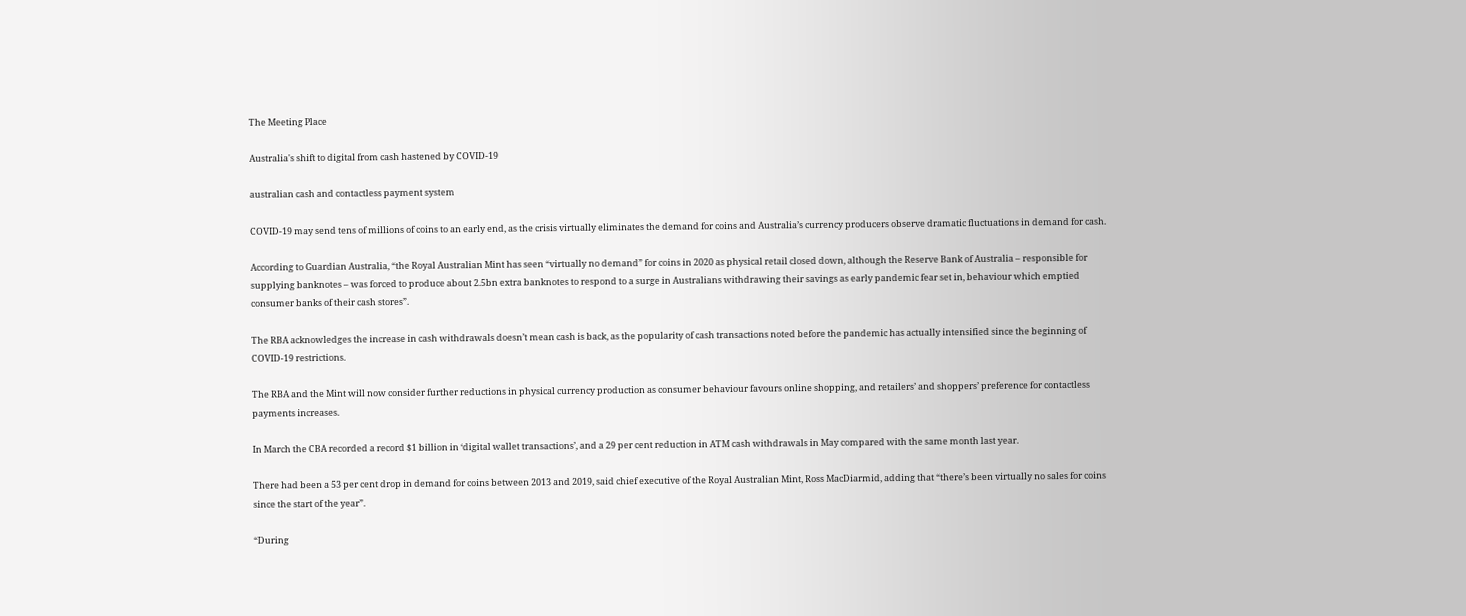The Meeting Place

Australia's shift to digital from cash hastened by COVID-19

australian cash and contactless payment system

COVID-19 may send tens of millions of coins to an early end, as the crisis virtually eliminates the demand for coins and Australia’s currency producers observe dramatic fluctuations in demand for cash.

According to Guardian Australia, “the Royal Australian Mint has seen “virtually no demand” for coins in 2020 as physical retail closed down, although the Reserve Bank of Australia – responsible for supplying banknotes – was forced to produce about 2.5bn extra banknotes to respond to a surge in Australians withdrawing their savings as early pandemic fear set in, behaviour which emptied consumer banks of their cash stores”.

The RBA acknowledges the increase in cash withdrawals doesn’t mean cash is back, as the popularity of cash transactions noted before the pandemic has actually intensified since the beginning of COVID-19 restrictions.

The RBA and the Mint will now consider further reductions in physical currency production as consumer behaviour favours online shopping, and retailers’ and shoppers’ preference for contactless payments increases.

In March the CBA recorded a record $1 billion in ‘digital wallet transactions’, and a 29 per cent reduction in ATM cash withdrawals in May compared with the same month last year.

There had been a 53 per cent drop in demand for coins between 2013 and 2019, said chief executive of the Royal Australian Mint, Ross MacDiarmid, adding that “there’s been virtually no sales for coins since the start of the year”.

“During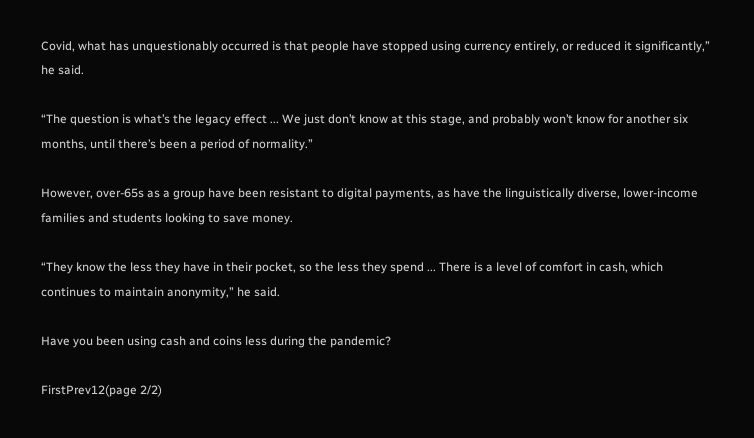Covid, what has unquestionably occurred is that people have stopped using currency entirely, or reduced it significantly,” he said.

“The question is what’s the legacy effect ... We just don’t know at this stage, and probably won’t know for another six months, until there’s been a period of normality.”

However, over-65s as a group have been resistant to digital payments, as have the linguistically diverse, lower-income families and students looking to save money.

“They know the less they have in their pocket, so the less they spend ... There is a level of comfort in cash, which continues to maintain anonymity,” he said.

Have you been using cash and coins less during the pandemic?

FirstPrev12(page 2/2)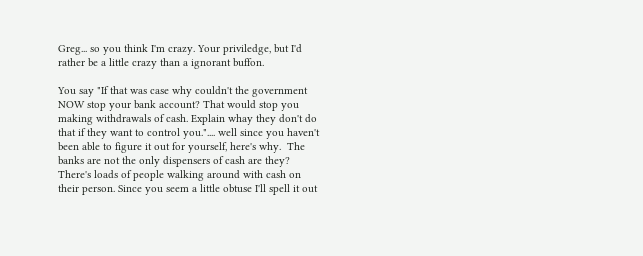Greg... so you think I'm crazy. Your priviledge, but I'd rather be a little crazy than a ignorant buffon.

You say "If that was case why couldn't the government NOW stop your bank account? That would stop you making withdrawals of cash. Explain whay they don't do that if they want to control you.".... well since you haven't been able to figure it out for yourself, here's why.  The banks are not the only dispensers of cash are they?  There's loads of people walking around with cash on their person. Since you seem a little obtuse I'll spell it out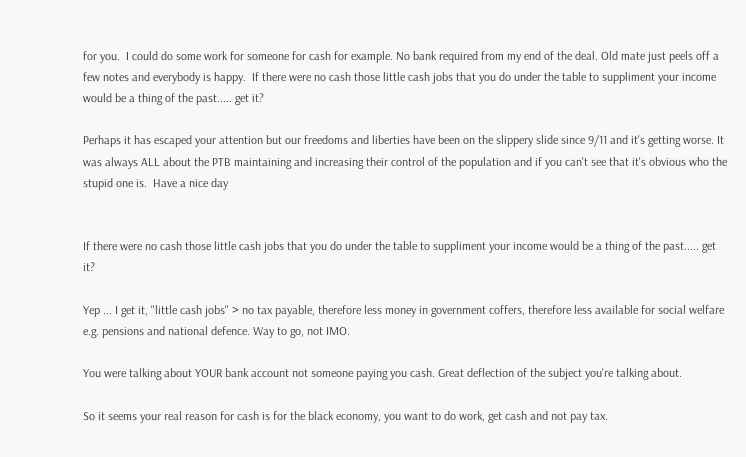for you.  I could do some work for someone for cash for example. No bank required from my end of the deal. Old mate just peels off a few notes and everybody is happy.  If there were no cash those little cash jobs that you do under the table to suppliment your income would be a thing of the past..... get it?

Perhaps it has escaped your attention but our freedoms and liberties have been on the slippery slide since 9/11 and it's getting worse. It was always ALL about the PTB maintaining and increasing their control of the population and if you can't see that it's obvious who the stupid one is.  Have a nice day


If there were no cash those little cash jobs that you do under the table to suppliment your income would be a thing of the past..... get it?

Yep ... I get it, "little cash jobs" > no tax payable, therefore less money in government coffers, therefore less available for social welfare e.g. pensions and national defence. Way to go, not IMO.

You were talking about YOUR bank account not someone paying you cash. Great deflection of the subject you're talking about.

So it seems your real reason for cash is for the black economy, you want to do work, get cash and not pay tax.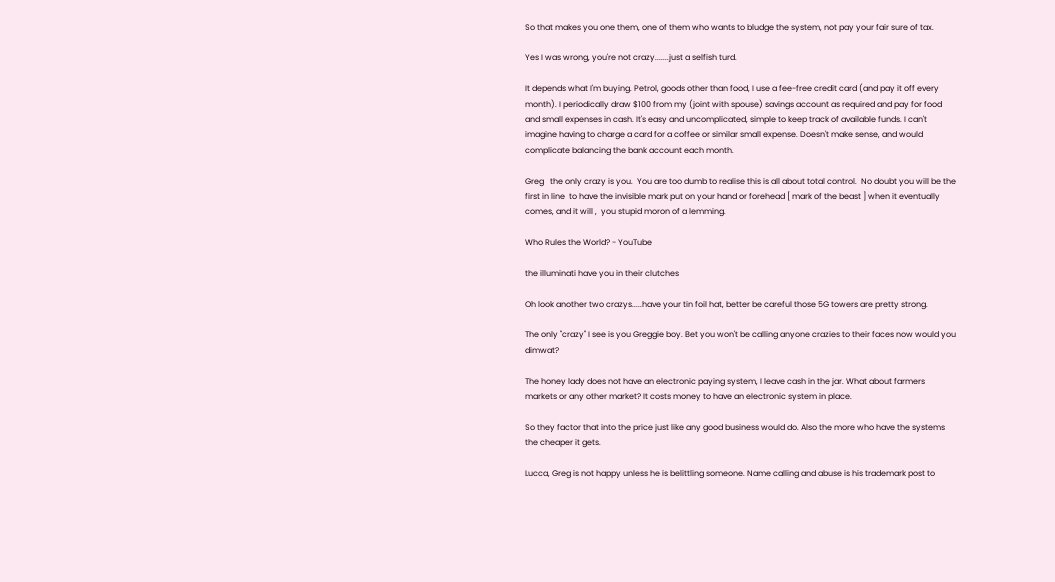So that makes you one them, one of them who wants to bludge the system, not pay your fair sure of tax.

Yes I was wrong, you're not crazy.......just a selfish turd.

It depends what I'm buying. Petrol, goods other than food, I use a fee-free credit card (and pay it off every month). I periodically draw $100 from my (joint with spouse) savings account as required and pay for food and small expenses in cash. It's easy and uncomplicated, simple to keep track of available funds. I can't imagine having to charge a card for a coffee or similar small expense. Doesn't make sense, and would complicate balancing the bank account each month.

Greg   the only crazy is you.  You are too dumb to realise this is all about total control.  No doubt you will be the first in line  to have the invisible mark put on your hand or forehead [ mark of the beast ] when it eventually comes, and it will ,  you stupid moron of a lemming.

Who Rules the World? - YouTube

the illuminati have you in their clutches

Oh look another two crazys.....have your tin foil hat, better be careful those 5G towers are pretty strong.

The only "crazy" I see is you Greggie boy. Bet you won't be calling anyone crazies to their faces now would you dimwat?

The honey lady does not have an electronic paying system, I leave cash in the jar. What about farmers markets or any other market? It costs money to have an electronic system in place.

So they factor that into the price just like any good business would do. Also the more who have the systems the cheaper it gets.

Lucca, Greg is not happy unless he is belittling someone. Name calling and abuse is his trademark post to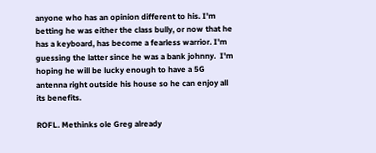anyone who has an opinion different to his. I'm betting he was either the class bully, or now that he has a keyboard, has become a fearless warrior. I'm guessing the latter since he was a bank johnny.  I'm hoping he will be lucky enough to have a 5G antenna right outside his house so he can enjoy all its benefits.

ROFL. Methinks ole Greg already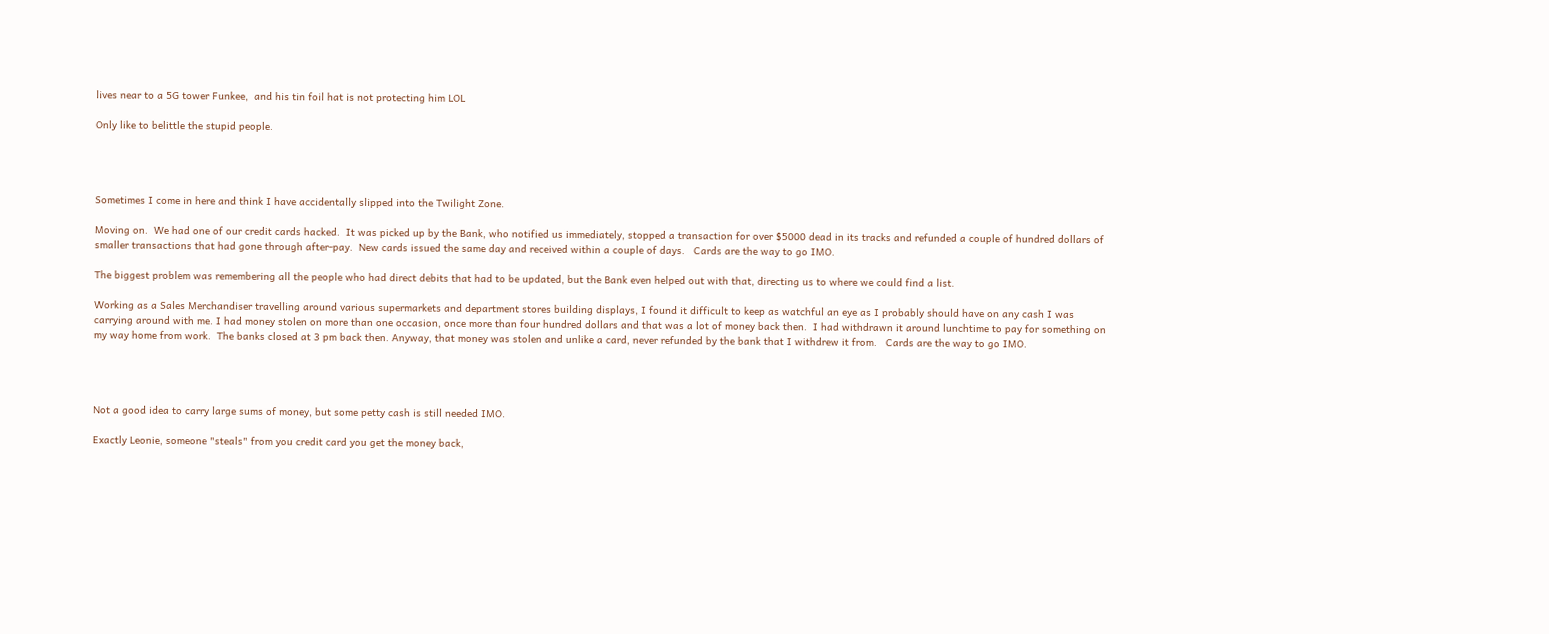lives near to a 5G tower Funkee,  and his tin foil hat is not protecting him LOL

Only like to belittle the stupid people.




Sometimes I come in here and think I have accidentally slipped into the Twilight Zone.

Moving on.  We had one of our credit cards hacked.  It was picked up by the Bank, who notified us immediately, stopped a transaction for over $5000 dead in its tracks and refunded a couple of hundred dollars of smaller transactions that had gone through after-pay.  New cards issued the same day and received within a couple of days.   Cards are the way to go IMO.

The biggest problem was remembering all the people who had direct debits that had to be updated, but the Bank even helped out with that, directing us to where we could find a list.

Working as a Sales Merchandiser travelling around various supermarkets and department stores building displays, I found it difficult to keep as watchful an eye as I probably should have on any cash I was carrying around with me. I had money stolen on more than one occasion, once more than four hundred dollars and that was a lot of money back then.  I had withdrawn it around lunchtime to pay for something on my way home from work.  The banks closed at 3 pm back then. Anyway, that money was stolen and unlike a card, never refunded by the bank that I withdrew it from.   Cards are the way to go IMO.




Not a good idea to carry large sums of money, but some petty cash is still needed IMO.

Exactly Leonie, someone "steals" from you credit card you get the money back,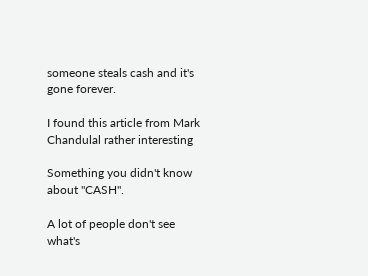someone steals cash and it's gone forever.

I found this article from Mark Chandulal rather interesting

Something you didn't know about "CASH".

A lot of people don't see what's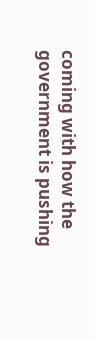coming with how the government is pushing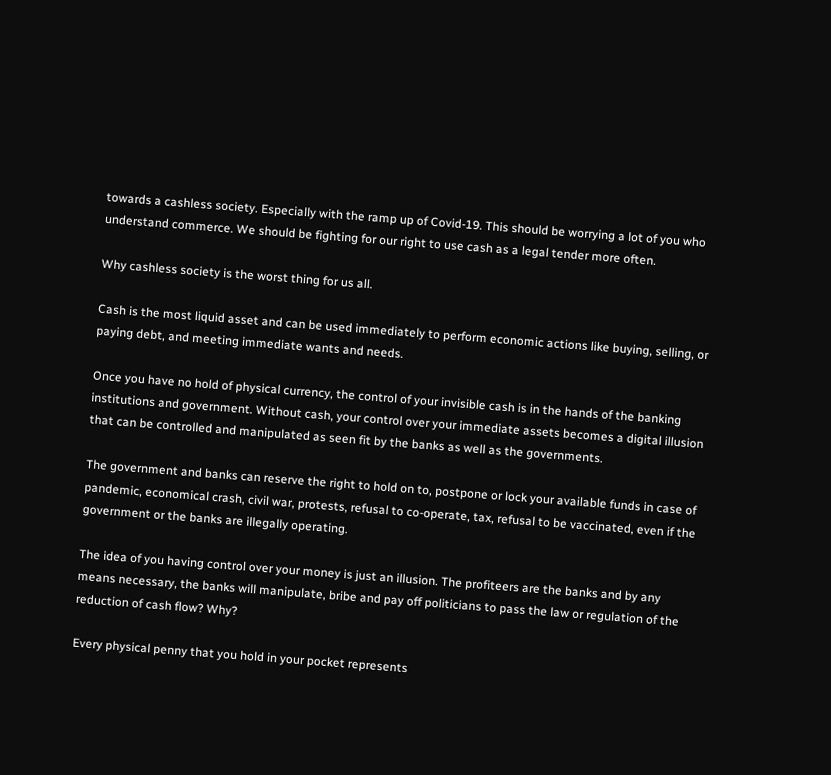towards a cashless society. Especially with the ramp up of Covid-19. This should be worrying a lot of you who understand commerce. We should be fighting for our right to use cash as a legal tender more often.

Why cashless society is the worst thing for us all.

Cash is the most liquid asset and can be used immediately to perform economic actions like buying, selling, or paying debt, and meeting immediate wants and needs.

Once you have no hold of physical currency, the control of your invisible cash is in the hands of the banking institutions and government. Without cash, your control over your immediate assets becomes a digital illusion that can be controlled and manipulated as seen fit by the banks as well as the governments.

The government and banks can reserve the right to hold on to, postpone or lock your available funds in case of pandemic, economical crash, civil war, protests, refusal to co-operate, tax, refusal to be vaccinated, even if the government or the banks are illegally operating.

The idea of you having control over your money is just an illusion. The profiteers are the banks and by any means necessary, the banks will manipulate, bribe and pay off politicians to pass the law or regulation of the reduction of cash flow? Why?

Every physical penny that you hold in your pocket represents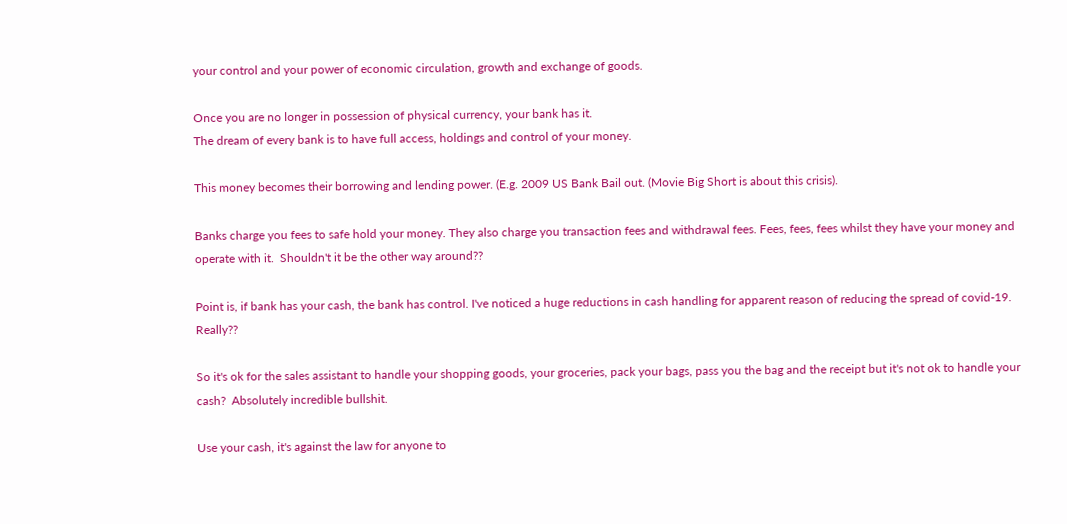your control and your power of economic circulation, growth and exchange of goods.

Once you are no longer in possession of physical currency, your bank has it.
The dream of every bank is to have full access, holdings and control of your money.

This money becomes their borrowing and lending power. (E.g. 2009 US Bank Bail out. (Movie Big Short is about this crisis).

Banks charge you fees to safe hold your money. They also charge you transaction fees and withdrawal fees. Fees, fees, fees whilst they have your money and operate with it.  Shouldn't it be the other way around??

Point is, if bank has your cash, the bank has control. I've noticed a huge reductions in cash handling for apparent reason of reducing the spread of covid-19. Really??

So it's ok for the sales assistant to handle your shopping goods, your groceries, pack your bags, pass you the bag and the receipt but it's not ok to handle your cash?  Absolutely incredible bullshit.

Use your cash, it's against the law for anyone to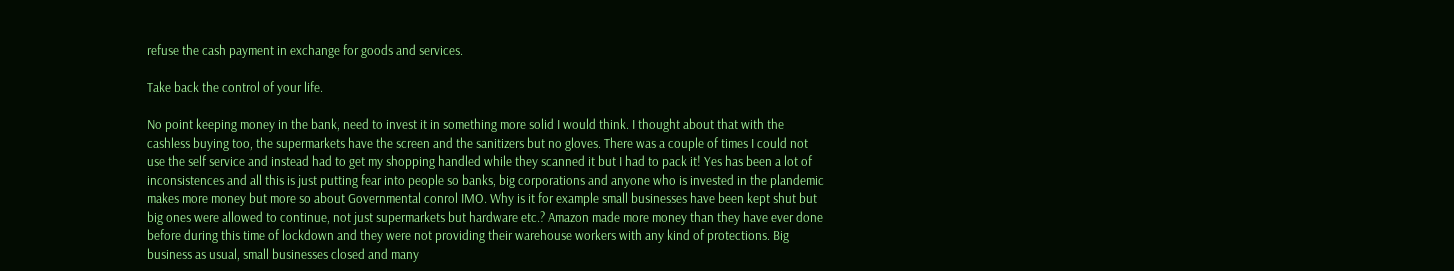refuse the cash payment in exchange for goods and services.

Take back the control of your life.

No point keeping money in the bank, need to invest it in something more solid I would think. I thought about that with the cashless buying too, the supermarkets have the screen and the sanitizers but no gloves. There was a couple of times I could not use the self service and instead had to get my shopping handled while they scanned it but I had to pack it! Yes has been a lot of inconsistences and all this is just putting fear into people so banks, big corporations and anyone who is invested in the plandemic makes more money but more so about Governmental conrol IMO. Why is it for example small businesses have been kept shut but big ones were allowed to continue, not just supermarkets but hardware etc.? Amazon made more money than they have ever done before during this time of lockdown and they were not providing their warehouse workers with any kind of protections. Big business as usual, small businesses closed and many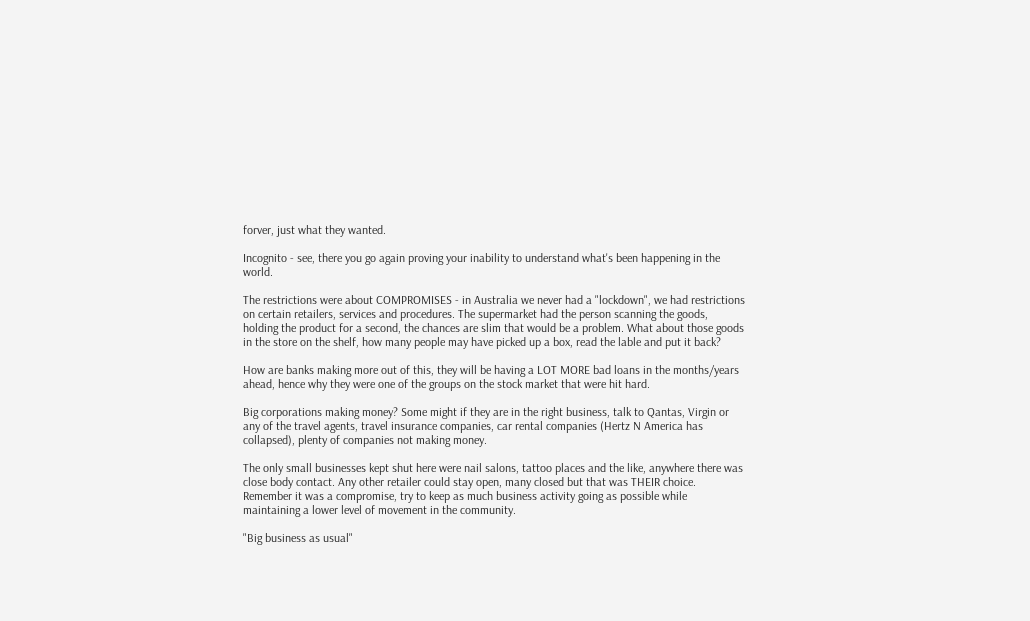forver, just what they wanted.

Incognito - see, there you go again proving your inability to understand what's been happening in the world.

The restrictions were about COMPROMISES - in Australia we never had a "lockdown", we had restrictions on certain retailers, services and procedures. The supermarket had the person scanning the goods, holding the product for a second, the chances are slim that would be a problem. What about those goods in the store on the shelf, how many people may have picked up a box, read the lable and put it back?

How are banks making more out of this, they will be having a LOT MORE bad loans in the months/years ahead, hence why they were one of the groups on the stock market that were hit hard.

Big corporations making money? Some might if they are in the right business, talk to Qantas, Virgin or any of the travel agents, travel insurance companies, car rental companies (Hertz N America has collapsed), plenty of companies not making money.

The only small businesses kept shut here were nail salons, tattoo places and the like, anywhere there was close body contact. Any other retailer could stay open, many closed but that was THEIR choice. Remember it was a compromise, try to keep as much business activity going as possible while maintaining a lower level of movement in the community.

"Big business as usual"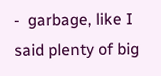-  garbage, like I said plenty of big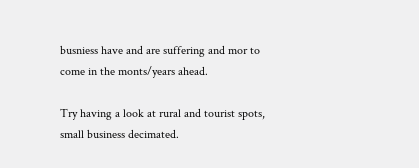busniess have and are suffering and mor to come in the monts/years ahead.

Try having a look at rural and tourist spots, small business decimated.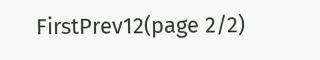FirstPrev12(page 2/2)